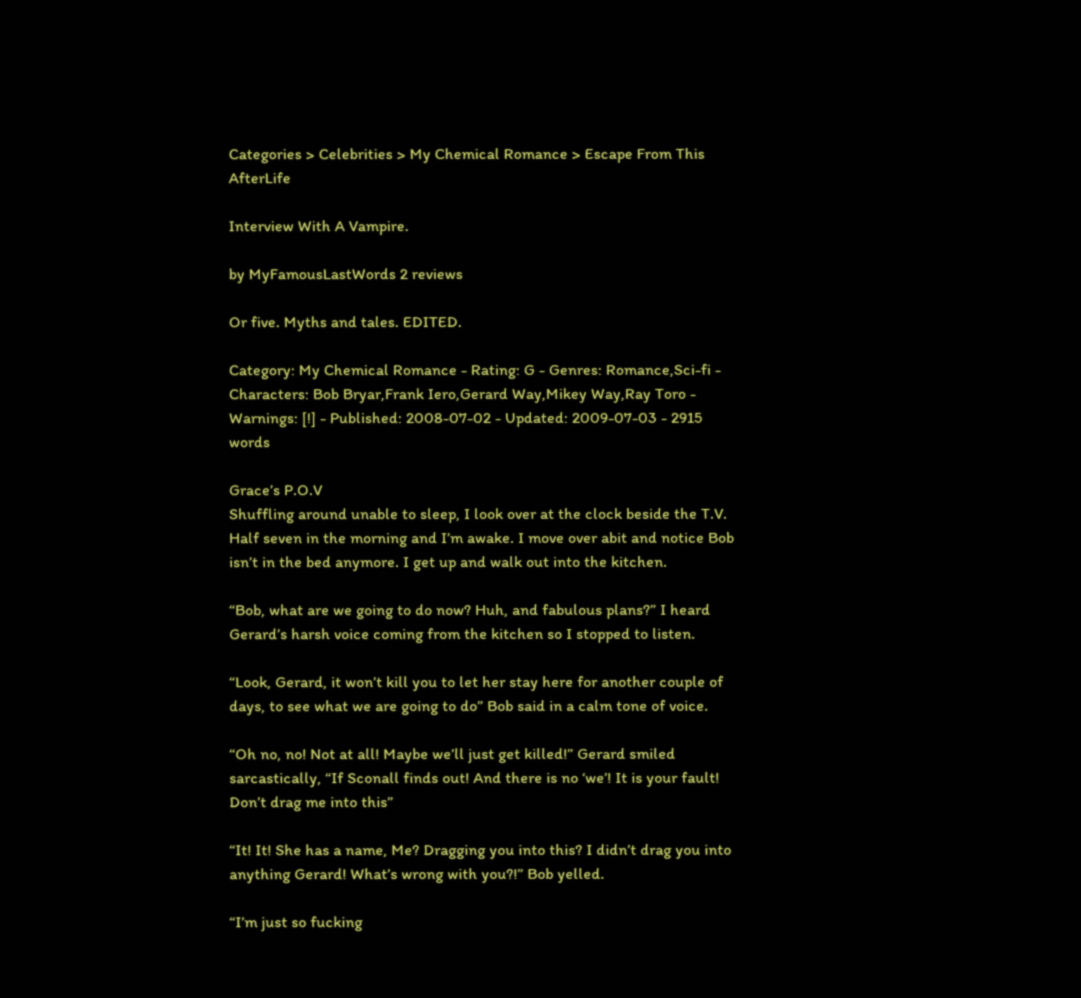Categories > Celebrities > My Chemical Romance > Escape From This AfterLife

Interview With A Vampire.

by MyFamousLastWords 2 reviews

Or five. Myths and tales. EDITED.

Category: My Chemical Romance - Rating: G - Genres: Romance,Sci-fi - Characters: Bob Bryar,Frank Iero,Gerard Way,Mikey Way,Ray Toro - Warnings: [!] - Published: 2008-07-02 - Updated: 2009-07-03 - 2915 words

Grace’s P.O.V
Shuffling around unable to sleep, I look over at the clock beside the T.V. Half seven in the morning and I’m awake. I move over abit and notice Bob isn’t in the bed anymore. I get up and walk out into the kitchen.

“Bob, what are we going to do now? Huh, and fabulous plans?” I heard Gerard’s harsh voice coming from the kitchen so I stopped to listen.

“Look, Gerard, it won’t kill you to let her stay here for another couple of days, to see what we are going to do” Bob said in a calm tone of voice.

“Oh no, no! Not at all! Maybe we’ll just get killed!” Gerard smiled sarcastically, “If Sconall finds out! And there is no ‘we’! It is your fault! Don’t drag me into this”

“It! It! She has a name, Me? Dragging you into this? I didn’t drag you into anything Gerard! What’s wrong with you?!” Bob yelled.

“I’m just so fucking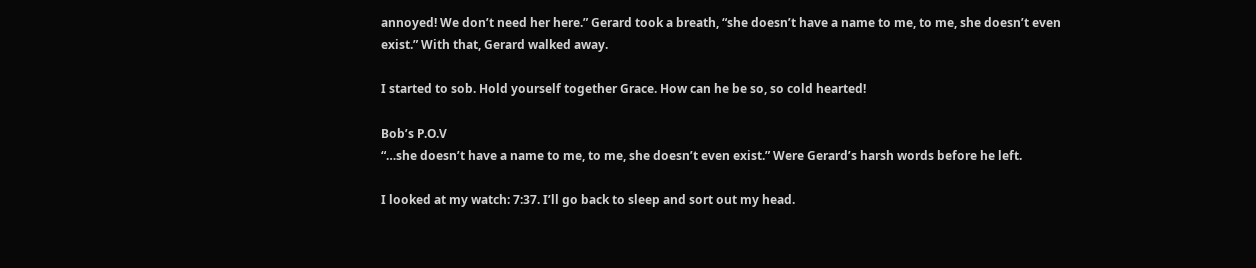annoyed! We don’t need her here.” Gerard took a breath, “she doesn’t have a name to me, to me, she doesn’t even exist.” With that, Gerard walked away.

I started to sob. Hold yourself together Grace. How can he be so, so cold hearted!

Bob’s P.O.V
“…she doesn’t have a name to me, to me, she doesn’t even exist.” Were Gerard’s harsh words before he left.

I looked at my watch: 7:37. I’ll go back to sleep and sort out my head.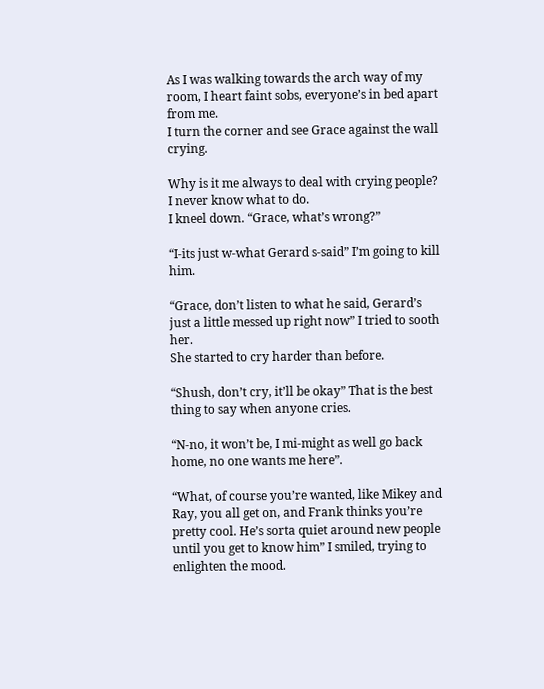As I was walking towards the arch way of my room, I heart faint sobs, everyone’s in bed apart from me.
I turn the corner and see Grace against the wall crying.

Why is it me always to deal with crying people? I never know what to do.
I kneel down. “Grace, what’s wrong?”

“I-its just w-what Gerard s-said” I’m going to kill him.

“Grace, don’t listen to what he said, Gerard’s just a little messed up right now” I tried to sooth her.
She started to cry harder than before.

“Shush, don’t cry, it’ll be okay” That is the best thing to say when anyone cries.

“N-no, it won’t be, I mi-might as well go back home, no one wants me here”.

“What, of course you’re wanted, like Mikey and Ray, you all get on, and Frank thinks you’re pretty cool. He’s sorta quiet around new people until you get to know him” I smiled, trying to enlighten the mood.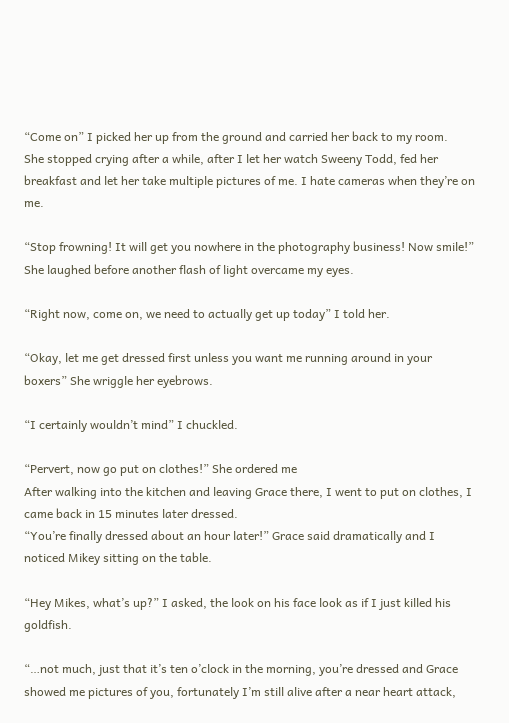“Come on” I picked her up from the ground and carried her back to my room.
She stopped crying after a while, after I let her watch Sweeny Todd, fed her breakfast and let her take multiple pictures of me. I hate cameras when they’re on me.

“Stop frowning! It will get you nowhere in the photography business! Now smile!” She laughed before another flash of light overcame my eyes.

“Right now, come on, we need to actually get up today” I told her.

“Okay, let me get dressed first unless you want me running around in your boxers” She wriggle her eyebrows.

“I certainly wouldn’t mind” I chuckled.

“Pervert, now go put on clothes!” She ordered me
After walking into the kitchen and leaving Grace there, I went to put on clothes, I came back in 15 minutes later dressed.
“You’re finally dressed about an hour later!” Grace said dramatically and I noticed Mikey sitting on the table.

“Hey Mikes, what’s up?” I asked, the look on his face look as if I just killed his goldfish.

“…not much, just that it’s ten o’clock in the morning, you’re dressed and Grace showed me pictures of you, fortunately I’m still alive after a near heart attack,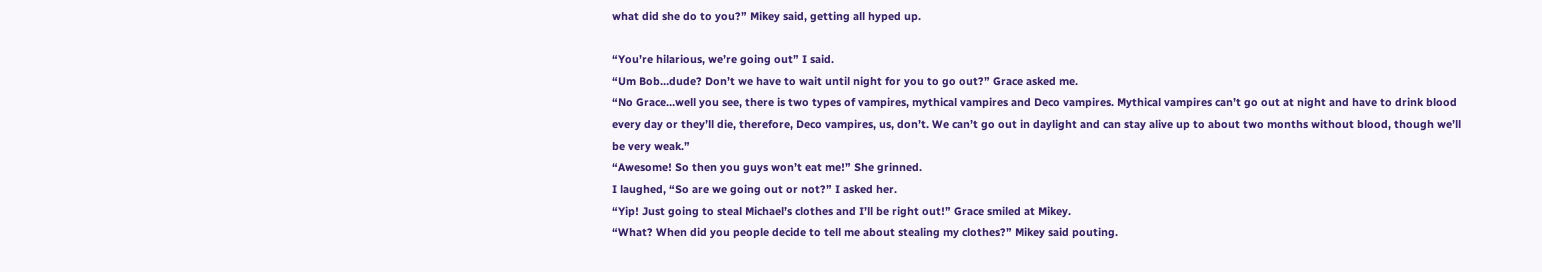what did she do to you?” Mikey said, getting all hyped up.

“You’re hilarious, we’re going out” I said.
“Um Bob…dude? Don’t we have to wait until night for you to go out?” Grace asked me.
“No Grace…well you see, there is two types of vampires, mythical vampires and Deco vampires. Mythical vampires can’t go out at night and have to drink blood every day or they’ll die, therefore, Deco vampires, us, don’t. We can’t go out in daylight and can stay alive up to about two months without blood, though we’ll be very weak.”
“Awesome! So then you guys won’t eat me!” She grinned.
I laughed, “So are we going out or not?” I asked her.
“Yip! Just going to steal Michael’s clothes and I’ll be right out!” Grace smiled at Mikey.
“What? When did you people decide to tell me about stealing my clothes?” Mikey said pouting.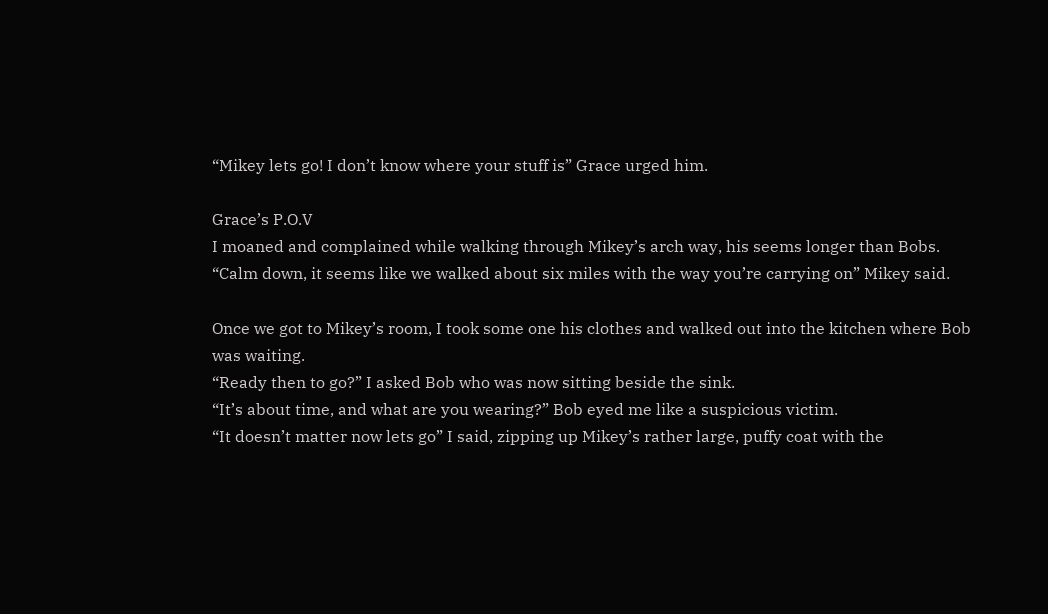“Mikey lets go! I don’t know where your stuff is” Grace urged him.

Grace’s P.O.V
I moaned and complained while walking through Mikey’s arch way, his seems longer than Bobs.
“Calm down, it seems like we walked about six miles with the way you’re carrying on” Mikey said.

Once we got to Mikey’s room, I took some one his clothes and walked out into the kitchen where Bob was waiting.
“Ready then to go?” I asked Bob who was now sitting beside the sink.
“It’s about time, and what are you wearing?” Bob eyed me like a suspicious victim.
“It doesn’t matter now lets go” I said, zipping up Mikey’s rather large, puffy coat with the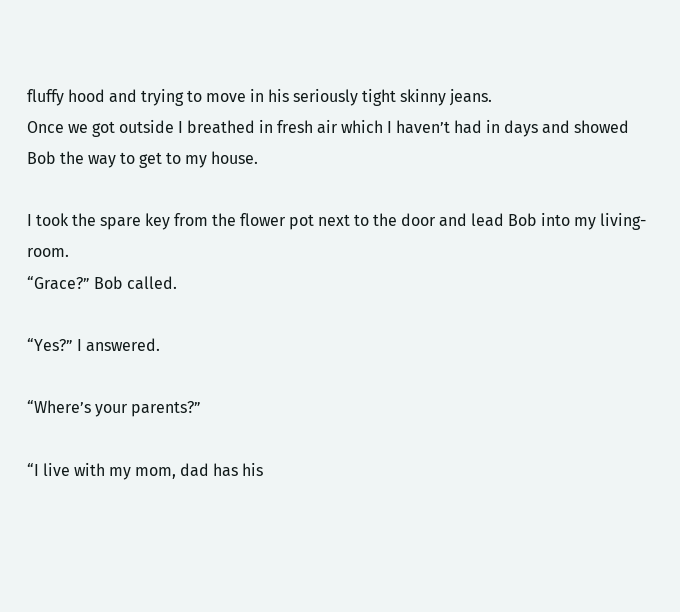fluffy hood and trying to move in his seriously tight skinny jeans.
Once we got outside I breathed in fresh air which I haven’t had in days and showed Bob the way to get to my house.

I took the spare key from the flower pot next to the door and lead Bob into my living-room.
“Grace?” Bob called.

“Yes?” I answered.

“Where’s your parents?”

“I live with my mom, dad has his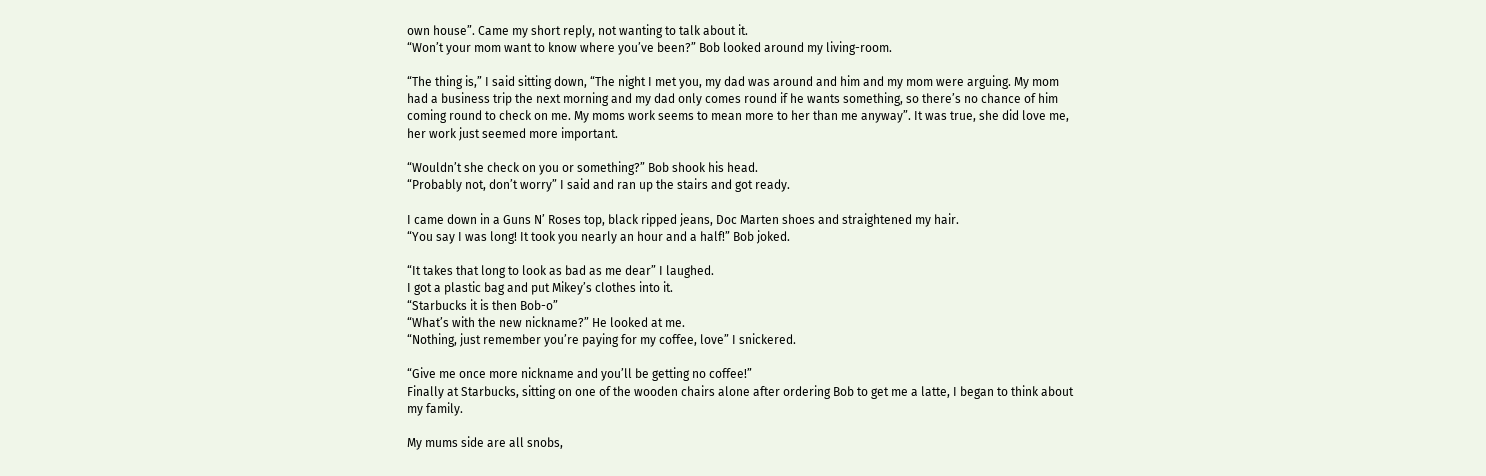own house”. Came my short reply, not wanting to talk about it.
“Won’t your mom want to know where you’ve been?” Bob looked around my living-room.

“The thing is,” I said sitting down, “The night I met you, my dad was around and him and my mom were arguing. My mom had a business trip the next morning and my dad only comes round if he wants something, so there’s no chance of him coming round to check on me. My moms work seems to mean more to her than me anyway”. It was true, she did love me, her work just seemed more important.

“Wouldn’t she check on you or something?” Bob shook his head.
“Probably not, don’t worry” I said and ran up the stairs and got ready.

I came down in a Guns N’ Roses top, black ripped jeans, Doc Marten shoes and straightened my hair.
“You say I was long! It took you nearly an hour and a half!” Bob joked.

“It takes that long to look as bad as me dear” I laughed.
I got a plastic bag and put Mikey’s clothes into it.
“Starbucks it is then Bob-o”
“What’s with the new nickname?” He looked at me.
“Nothing, just remember you’re paying for my coffee, love” I snickered.

“Give me once more nickname and you’ll be getting no coffee!”
Finally at Starbucks, sitting on one of the wooden chairs alone after ordering Bob to get me a latte, I began to think about my family.

My mums side are all snobs,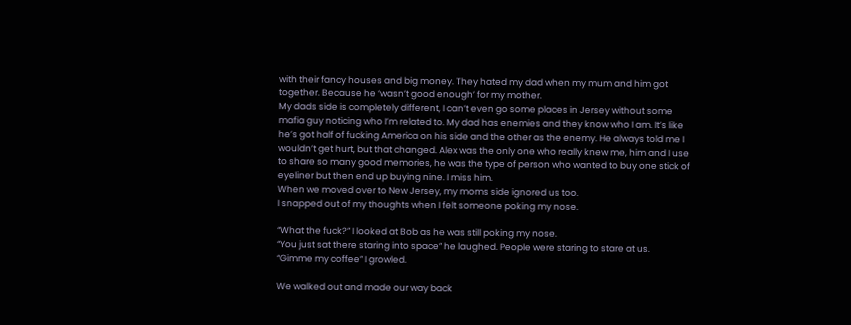with their fancy houses and big money. They hated my dad when my mum and him got together. Because he ‘wasn’t good enough’ for my mother.
My dads side is completely different, I can’t even go some places in Jersey without some mafia guy noticing who I’m related to. My dad has enemies and they know who I am. It’s like he’s got half of fucking America on his side and the other as the enemy. He always told me I wouldn’t get hurt, but that changed. Alex was the only one who really knew me, him and I use to share so many good memories, he was the type of person who wanted to buy one stick of eyeliner but then end up buying nine. I miss him.
When we moved over to New Jersey, my moms side ignored us too.
I snapped out of my thoughts when I felt someone poking my nose.

“What the fuck?” I looked at Bob as he was still poking my nose.
“You just sat there staring into space” he laughed. People were staring to stare at us.
“Gimme my coffee” I growled.

We walked out and made our way back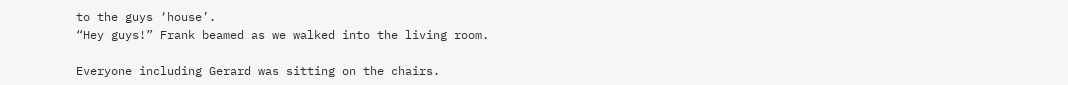to the guys ‘house’.
“Hey guys!” Frank beamed as we walked into the living room.

Everyone including Gerard was sitting on the chairs.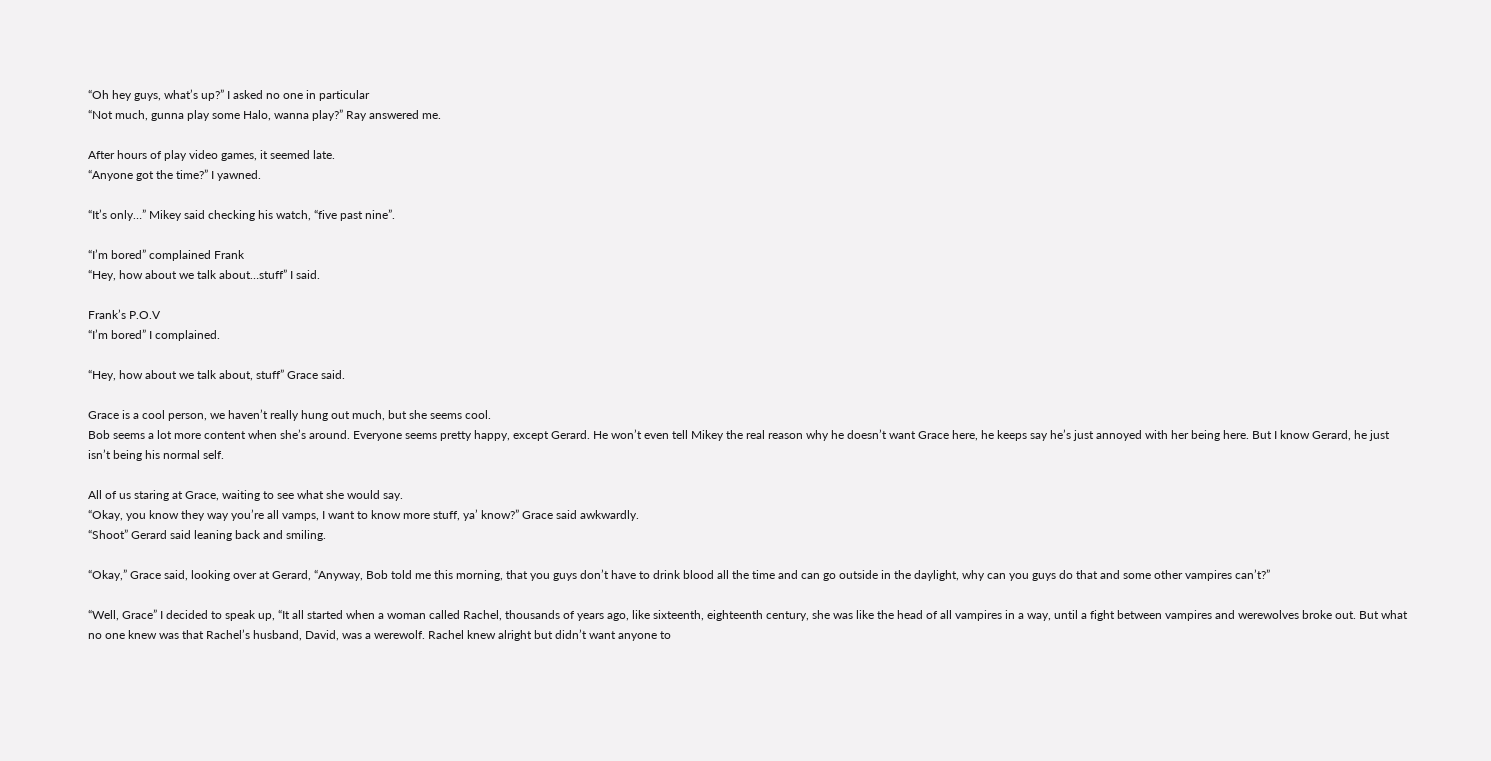“Oh hey guys, what’s up?” I asked no one in particular
“Not much, gunna play some Halo, wanna play?” Ray answered me.

After hours of play video games, it seemed late.
“Anyone got the time?” I yawned.

“It’s only…” Mikey said checking his watch, “five past nine”.

“I’m bored” complained Frank
“Hey, how about we talk about…stuff” I said.

Frank’s P.O.V
“I’m bored” I complained.

“Hey, how about we talk about, stuff” Grace said.

Grace is a cool person, we haven’t really hung out much, but she seems cool.
Bob seems a lot more content when she’s around. Everyone seems pretty happy, except Gerard. He won’t even tell Mikey the real reason why he doesn’t want Grace here, he keeps say he’s just annoyed with her being here. But I know Gerard, he just isn’t being his normal self.

All of us staring at Grace, waiting to see what she would say.
“Okay, you know they way you’re all vamps, I want to know more stuff, ya’ know?” Grace said awkwardly.
“Shoot” Gerard said leaning back and smiling.

“Okay,” Grace said, looking over at Gerard, “Anyway, Bob told me this morning, that you guys don’t have to drink blood all the time and can go outside in the daylight, why can you guys do that and some other vampires can’t?”

“Well, Grace” I decided to speak up, “It all started when a woman called Rachel, thousands of years ago, like sixteenth, eighteenth century, she was like the head of all vampires in a way, until a fight between vampires and werewolves broke out. But what no one knew was that Rachel’s husband, David, was a werewolf. Rachel knew alright but didn’t want anyone to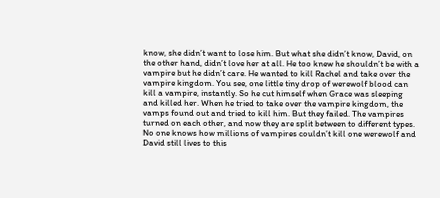know, she didn’t want to lose him. But what she didn’t know, David, on the other hand, didn’t love her at all. He too knew he shouldn’t be with a vampire but he didn’t care. He wanted to kill Rachel and take over the vampire kingdom. You see, one little tiny drop of werewolf blood can kill a vampire, instantly. So he cut himself when Grace was sleeping and killed her. When he tried to take over the vampire kingdom, the vamps found out and tried to kill him. But they failed. The vampires turned on each other, and now they are split between to different types. No one knows how millions of vampires couldn’t kill one werewolf and David still lives to this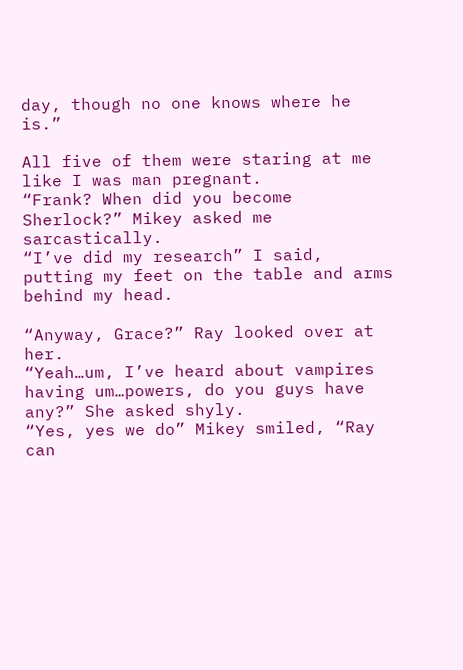day, though no one knows where he is.”

All five of them were staring at me like I was man pregnant.
“Frank? When did you become Sherlock?” Mikey asked me sarcastically.
“I’ve did my research” I said, putting my feet on the table and arms behind my head.

“Anyway, Grace?” Ray looked over at her.
“Yeah…um, I’ve heard about vampires having um…powers, do you guys have any?” She asked shyly.
“Yes, yes we do” Mikey smiled, “Ray can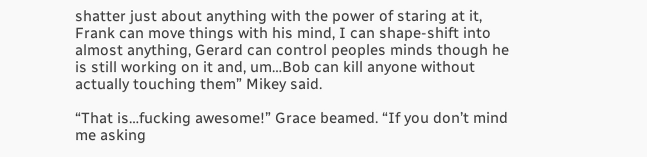shatter just about anything with the power of staring at it, Frank can move things with his mind, I can shape-shift into almost anything, Gerard can control peoples minds though he is still working on it and, um…Bob can kill anyone without actually touching them” Mikey said.

“That is…fucking awesome!” Grace beamed. “If you don’t mind me asking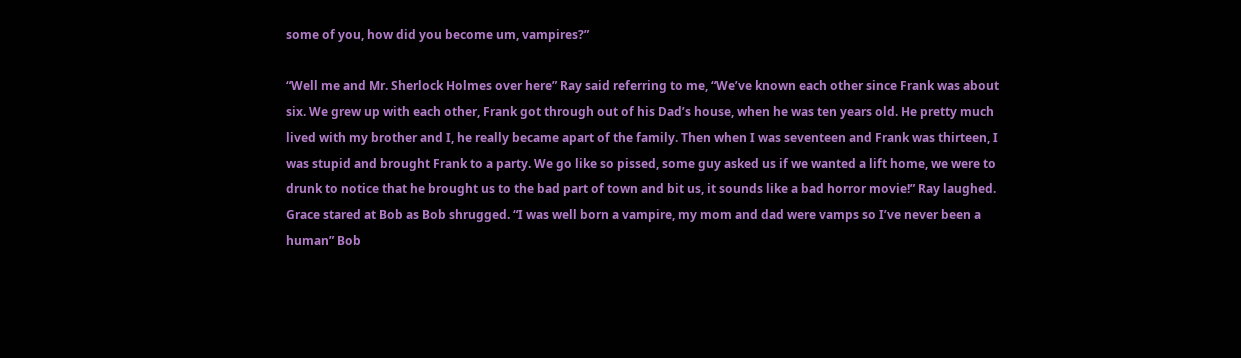some of you, how did you become um, vampires?”

“Well me and Mr. Sherlock Holmes over here” Ray said referring to me, “We’ve known each other since Frank was about six. We grew up with each other, Frank got through out of his Dad’s house, when he was ten years old. He pretty much lived with my brother and I, he really became apart of the family. Then when I was seventeen and Frank was thirteen, I was stupid and brought Frank to a party. We go like so pissed, some guy asked us if we wanted a lift home, we were to drunk to notice that he brought us to the bad part of town and bit us, it sounds like a bad horror movie!” Ray laughed.
Grace stared at Bob as Bob shrugged. “I was well born a vampire, my mom and dad were vamps so I’ve never been a human” Bob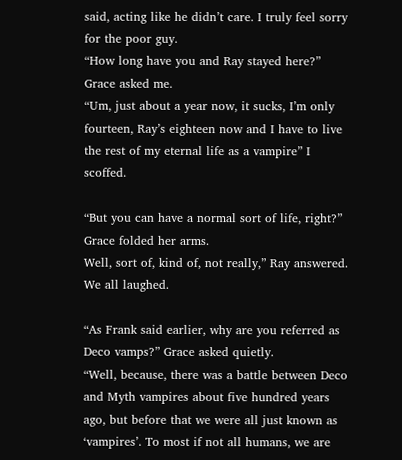said, acting like he didn’t care. I truly feel sorry for the poor guy.
“How long have you and Ray stayed here?” Grace asked me.
“Um, just about a year now, it sucks, I’m only fourteen, Ray’s eighteen now and I have to live the rest of my eternal life as a vampire” I scoffed.

“But you can have a normal sort of life, right?” Grace folded her arms.
Well, sort of, kind of, not really,” Ray answered.
We all laughed.

“As Frank said earlier, why are you referred as Deco vamps?” Grace asked quietly.
“Well, because, there was a battle between Deco and Myth vampires about five hundred years ago, but before that we were all just known as ‘vampires’. To most if not all humans, we are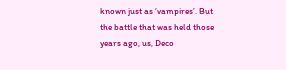known just as ‘vampires’. But the battle that was held those years ago, us, Deco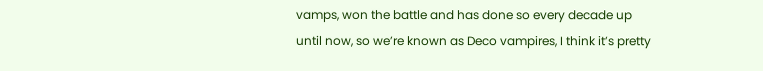vamps, won the battle and has done so every decade up until now, so we’re known as Deco vampires, I think it’s pretty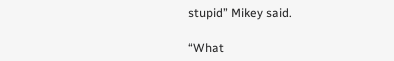stupid” Mikey said.

“What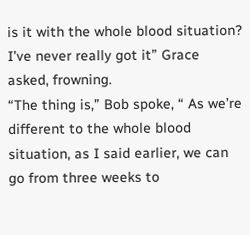is it with the whole blood situation? I’ve never really got it” Grace asked, frowning.
“The thing is,” Bob spoke, “ As we’re different to the whole blood situation, as I said earlier, we can go from three weeks to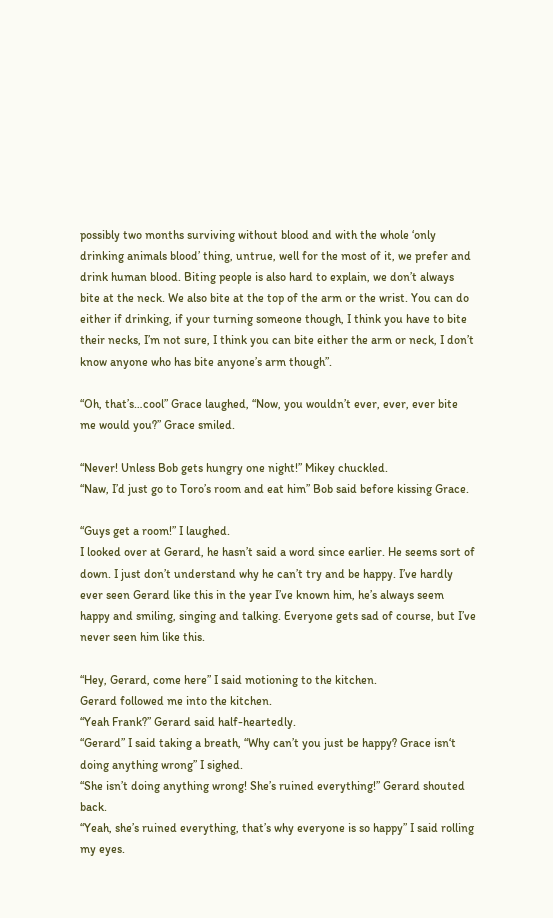possibly two months surviving without blood and with the whole ‘only drinking animals blood’ thing, untrue, well for the most of it, we prefer and drink human blood. Biting people is also hard to explain, we don’t always bite at the neck. We also bite at the top of the arm or the wrist. You can do either if drinking, if your turning someone though, I think you have to bite their necks, I’m not sure, I think you can bite either the arm or neck, I don’t know anyone who has bite anyone’s arm though”.

“Oh, that’s…cool” Grace laughed, “Now, you wouldn’t ever, ever, ever bite me would you?” Grace smiled.

“Never! Unless Bob gets hungry one night!” Mikey chuckled.
“Naw, I’d just go to Toro’s room and eat him” Bob said before kissing Grace.

“Guys get a room!” I laughed.
I looked over at Gerard, he hasn’t said a word since earlier. He seems sort of down. I just don’t understand why he can’t try and be happy. I’ve hardly ever seen Gerard like this in the year I’ve known him, he’s always seem happy and smiling, singing and talking. Everyone gets sad of course, but I’ve never seen him like this.

“Hey, Gerard, come here” I said motioning to the kitchen.
Gerard followed me into the kitchen.
“Yeah Frank?” Gerard said half-heartedly.
“Gerard” I said taking a breath, “Why can’t you just be happy? Grace isn‘t doing anything wrong” I sighed.
“She isn’t doing anything wrong! She’s ruined everything!” Gerard shouted back.
“Yeah, she’s ruined everything, that’s why everyone is so happy” I said rolling my eyes.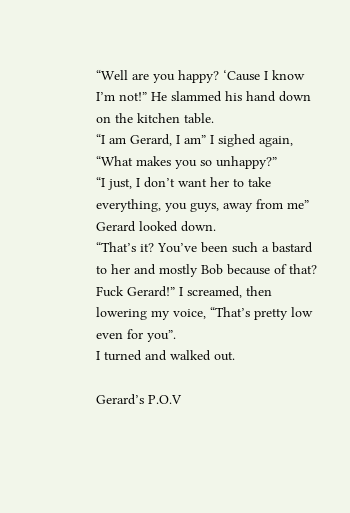“Well are you happy? ‘Cause I know I’m not!” He slammed his hand down on the kitchen table.
“I am Gerard, I am” I sighed again, “What makes you so unhappy?”
“I just, I don’t want her to take everything, you guys, away from me” Gerard looked down.
“That’s it? You’ve been such a bastard to her and mostly Bob because of that? Fuck Gerard!” I screamed, then lowering my voice, “That’s pretty low even for you”.
I turned and walked out.

Gerard’s P.O.V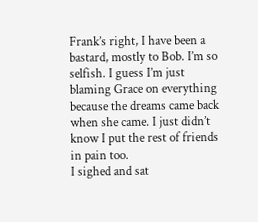Frank’s right, I have been a bastard, mostly to Bob. I’m so selfish. I guess I’m just blaming Grace on everything because the dreams came back when she came. I just didn’t know I put the rest of friends in pain too.
I sighed and sat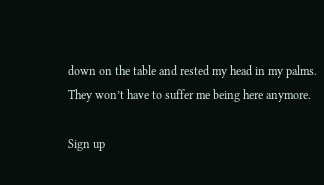down on the table and rested my head in my palms.
They won’t have to suffer me being here anymore.

Sign up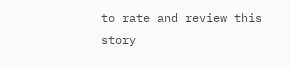to rate and review this story